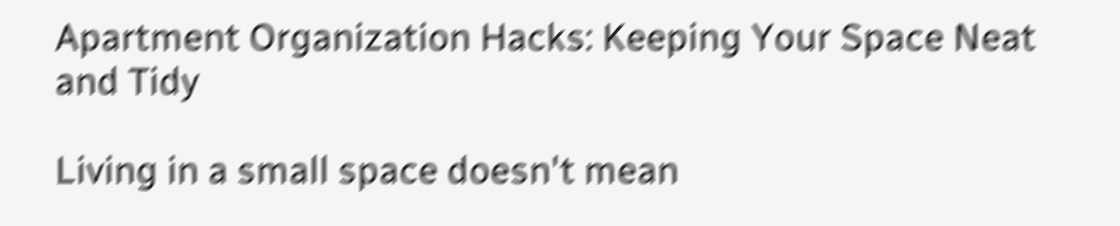Apartment Organization Hacks: Keeping Your Space Neat and Tidy

Living in a small space doesn't mean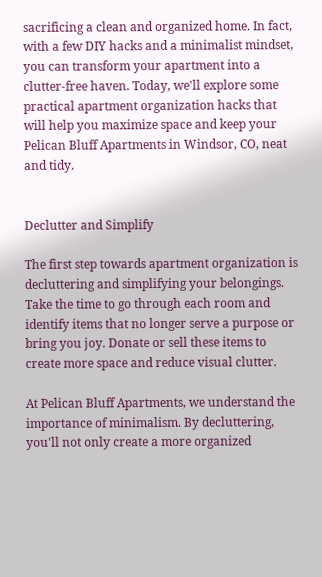sacrificing a clean and organized home. In fact, with a few DIY hacks and a minimalist mindset, you can transform your apartment into a clutter-free haven. Today, we'll explore some practical apartment organization hacks that will help you maximize space and keep your Pelican Bluff Apartments in Windsor, CO, neat and tidy.


Declutter and Simplify

The first step towards apartment organization is decluttering and simplifying your belongings. Take the time to go through each room and identify items that no longer serve a purpose or bring you joy. Donate or sell these items to create more space and reduce visual clutter.

At Pelican Bluff Apartments, we understand the importance of minimalism. By decluttering, you'll not only create a more organized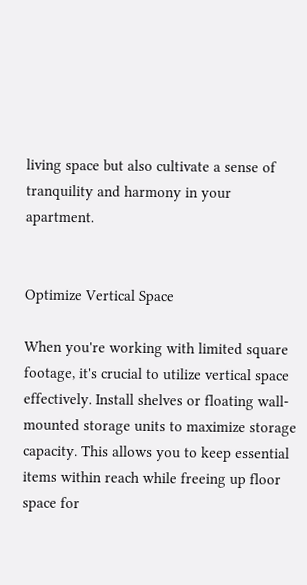living space but also cultivate a sense of tranquility and harmony in your apartment.


Optimize Vertical Space

When you're working with limited square footage, it's crucial to utilize vertical space effectively. Install shelves or floating wall-mounted storage units to maximize storage capacity. This allows you to keep essential items within reach while freeing up floor space for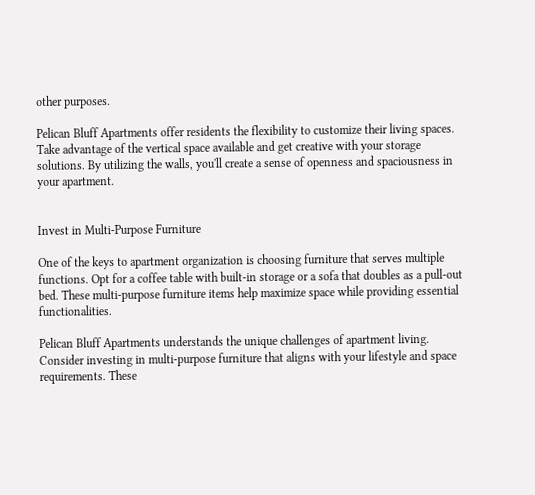other purposes.

Pelican Bluff Apartments offer residents the flexibility to customize their living spaces. Take advantage of the vertical space available and get creative with your storage solutions. By utilizing the walls, you'll create a sense of openness and spaciousness in your apartment.


Invest in Multi-Purpose Furniture

One of the keys to apartment organization is choosing furniture that serves multiple functions. Opt for a coffee table with built-in storage or a sofa that doubles as a pull-out bed. These multi-purpose furniture items help maximize space while providing essential functionalities.

Pelican Bluff Apartments understands the unique challenges of apartment living. Consider investing in multi-purpose furniture that aligns with your lifestyle and space requirements. These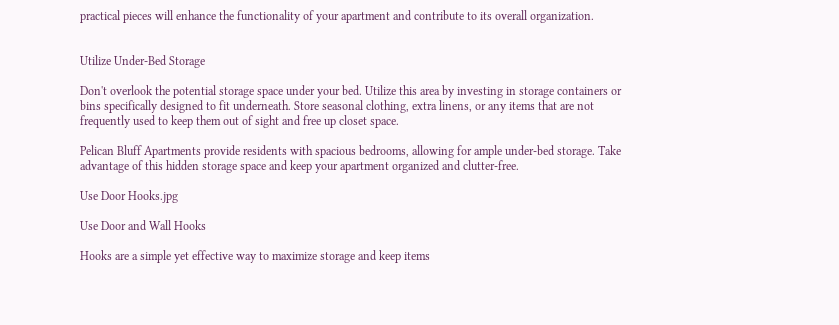practical pieces will enhance the functionality of your apartment and contribute to its overall organization.


Utilize Under-Bed Storage

Don't overlook the potential storage space under your bed. Utilize this area by investing in storage containers or bins specifically designed to fit underneath. Store seasonal clothing, extra linens, or any items that are not frequently used to keep them out of sight and free up closet space.

Pelican Bluff Apartments provide residents with spacious bedrooms, allowing for ample under-bed storage. Take advantage of this hidden storage space and keep your apartment organized and clutter-free.

Use Door Hooks.jpg

Use Door and Wall Hooks

Hooks are a simple yet effective way to maximize storage and keep items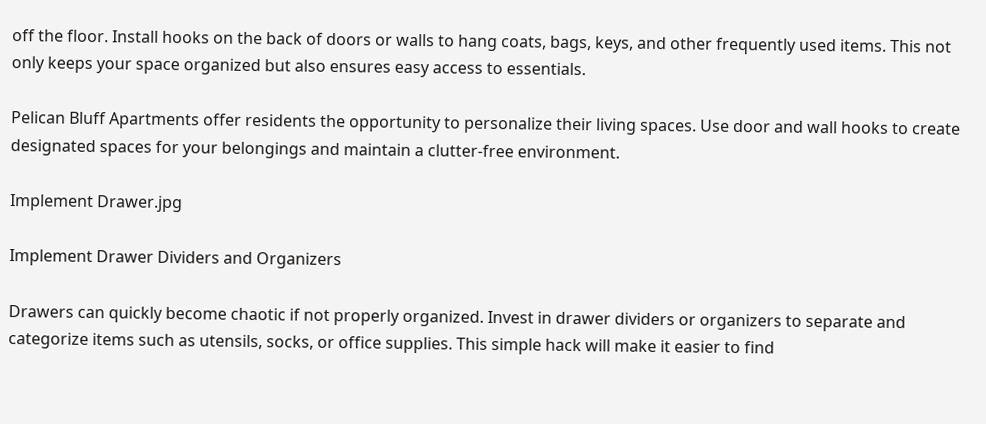off the floor. Install hooks on the back of doors or walls to hang coats, bags, keys, and other frequently used items. This not only keeps your space organized but also ensures easy access to essentials.

Pelican Bluff Apartments offer residents the opportunity to personalize their living spaces. Use door and wall hooks to create designated spaces for your belongings and maintain a clutter-free environment.

Implement Drawer.jpg

Implement Drawer Dividers and Organizers

Drawers can quickly become chaotic if not properly organized. Invest in drawer dividers or organizers to separate and categorize items such as utensils, socks, or office supplies. This simple hack will make it easier to find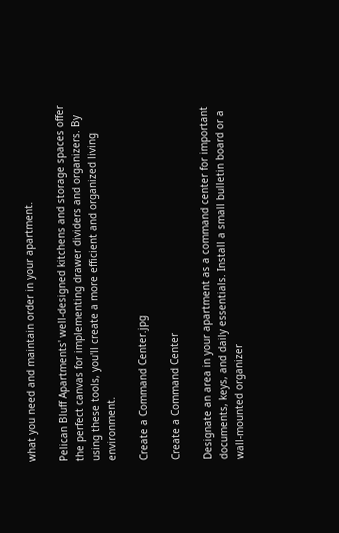what you need and maintain order in your apartment.

Pelican Bluff Apartments' well-designed kitchens and storage spaces offer the perfect canvas for implementing drawer dividers and organizers. By using these tools, you'll create a more efficient and organized living environment.

Create a Command Center.jpg

Create a Command Center

Designate an area in your apartment as a command center for important documents, keys, and daily essentials. Install a small bulletin board or a wall-mounted organizer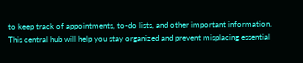to keep track of appointments, to-do lists, and other important information. This central hub will help you stay organized and prevent misplacing essential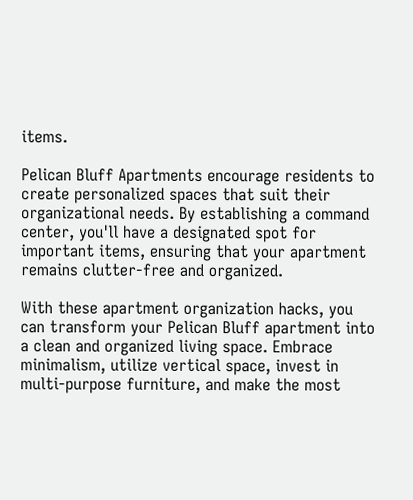items.

Pelican Bluff Apartments encourage residents to create personalized spaces that suit their organizational needs. By establishing a command center, you'll have a designated spot for important items, ensuring that your apartment remains clutter-free and organized.

With these apartment organization hacks, you can transform your Pelican Bluff apartment into a clean and organized living space. Embrace minimalism, utilize vertical space, invest in multi-purpose furniture, and make the most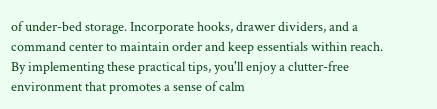of under-bed storage. Incorporate hooks, drawer dividers, and a command center to maintain order and keep essentials within reach. By implementing these practical tips, you'll enjoy a clutter-free environment that promotes a sense of calm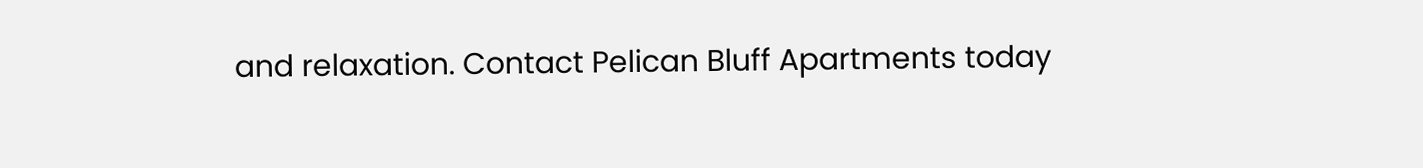and relaxation. Contact Pelican Bluff Apartments today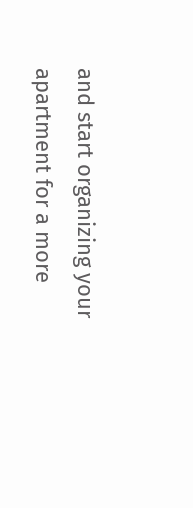and start organizing your apartment for a more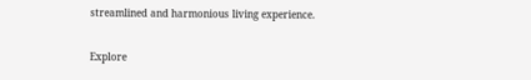streamlined and harmonious living experience.

Explore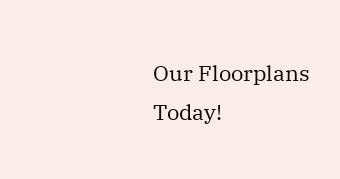Our Floorplans Today!